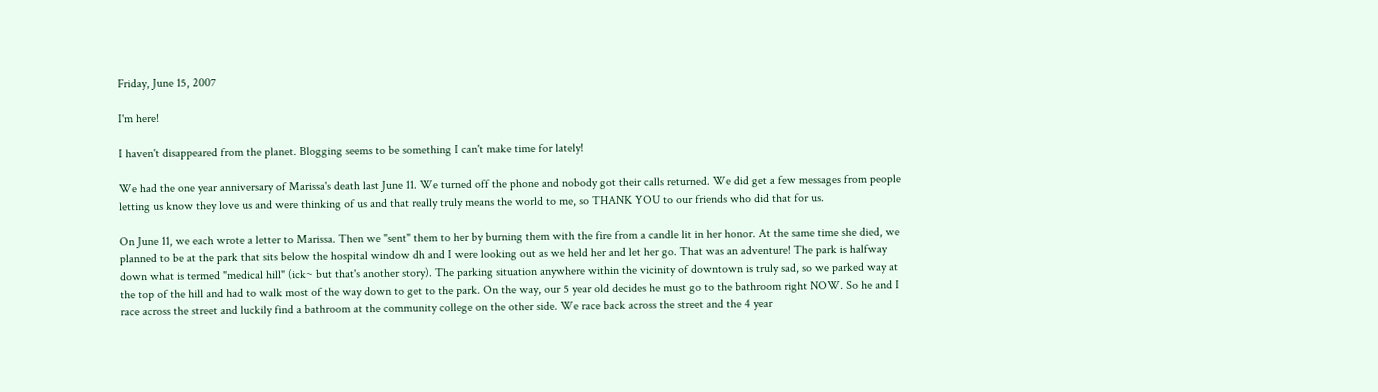Friday, June 15, 2007

I'm here!

I haven't disappeared from the planet. Blogging seems to be something I can't make time for lately!

We had the one year anniversary of Marissa's death last June 11. We turned off the phone and nobody got their calls returned. We did get a few messages from people letting us know they love us and were thinking of us and that really truly means the world to me, so THANK YOU to our friends who did that for us.

On June 11, we each wrote a letter to Marissa. Then we "sent" them to her by burning them with the fire from a candle lit in her honor. At the same time she died, we planned to be at the park that sits below the hospital window dh and I were looking out as we held her and let her go. That was an adventure! The park is halfway down what is termed "medical hill" (ick~ but that's another story). The parking situation anywhere within the vicinity of downtown is truly sad, so we parked way at the top of the hill and had to walk most of the way down to get to the park. On the way, our 5 year old decides he must go to the bathroom right NOW. So he and I race across the street and luckily find a bathroom at the community college on the other side. We race back across the street and the 4 year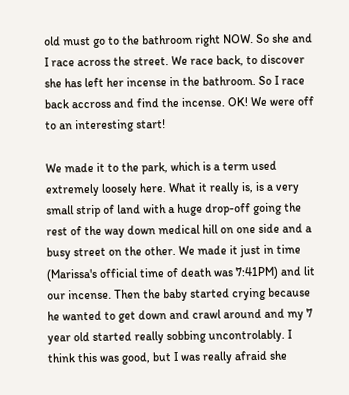old must go to the bathroom right NOW. So she and I race across the street. We race back, to discover she has left her incense in the bathroom. So I race back accross and find the incense. OK! We were off to an interesting start!

We made it to the park, which is a term used extremely loosely here. What it really is, is a very small strip of land with a huge drop-off going the rest of the way down medical hill on one side and a busy street on the other. We made it just in time (Marissa's official time of death was 7:41PM) and lit our incense. Then the baby started crying because he wanted to get down and crawl around and my 7 year old started really sobbing uncontrolably. I think this was good, but I was really afraid she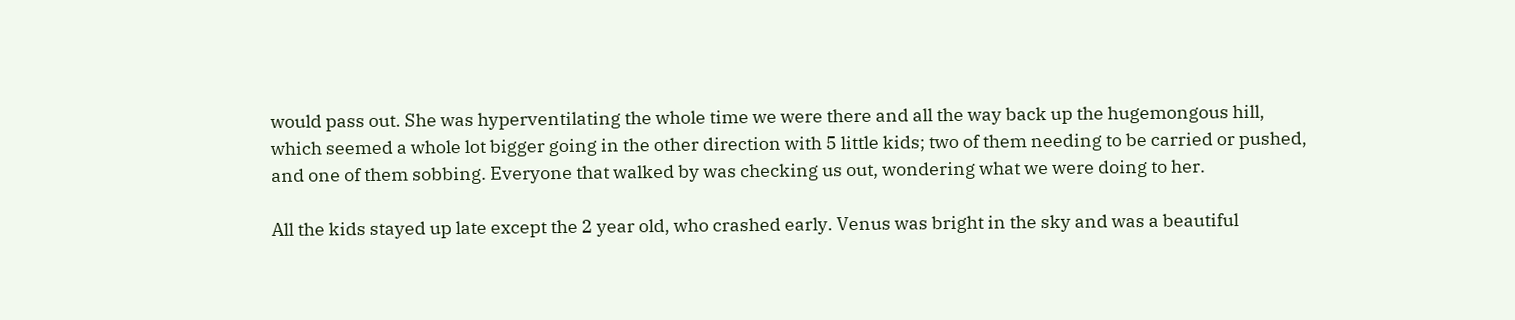would pass out. She was hyperventilating the whole time we were there and all the way back up the hugemongous hill, which seemed a whole lot bigger going in the other direction with 5 little kids; two of them needing to be carried or pushed, and one of them sobbing. Everyone that walked by was checking us out, wondering what we were doing to her.

All the kids stayed up late except the 2 year old, who crashed early. Venus was bright in the sky and was a beautiful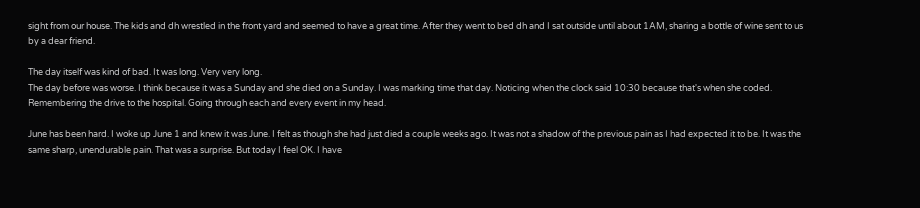sight from our house. The kids and dh wrestled in the front yard and seemed to have a great time. After they went to bed dh and I sat outside until about 1AM, sharing a bottle of wine sent to us by a dear friend.

The day itself was kind of bad. It was long. Very very long.
The day before was worse. I think because it was a Sunday and she died on a Sunday. I was marking time that day. Noticing when the clock said 10:30 because that's when she coded. Remembering the drive to the hospital. Going through each and every event in my head.

June has been hard. I woke up June 1 and knew it was June. I felt as though she had just died a couple weeks ago. It was not a shadow of the previous pain as I had expected it to be. It was the same sharp, unendurable pain. That was a surprise. But today I feel OK. I have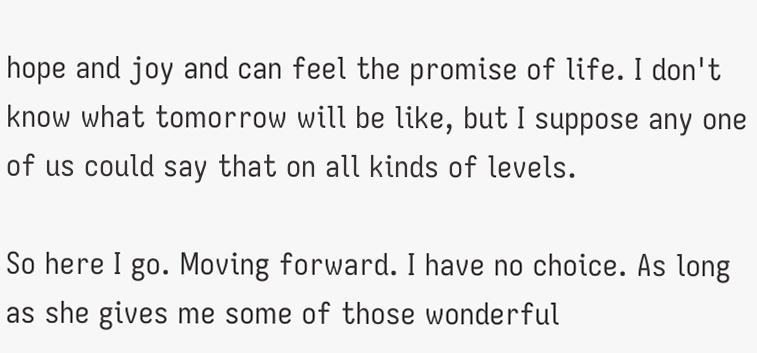hope and joy and can feel the promise of life. I don't know what tomorrow will be like, but I suppose any one of us could say that on all kinds of levels.

So here I go. Moving forward. I have no choice. As long as she gives me some of those wonderful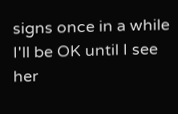signs once in a while I'll be OK until I see her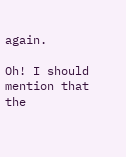again.

Oh! I should mention that the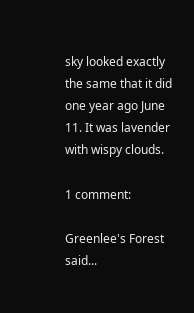sky looked exactly the same that it did one year ago June 11. It was lavender with wispy clouds.

1 comment:

Greenlee's Forest said...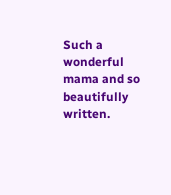Such a wonderful mama and so beautifully written.